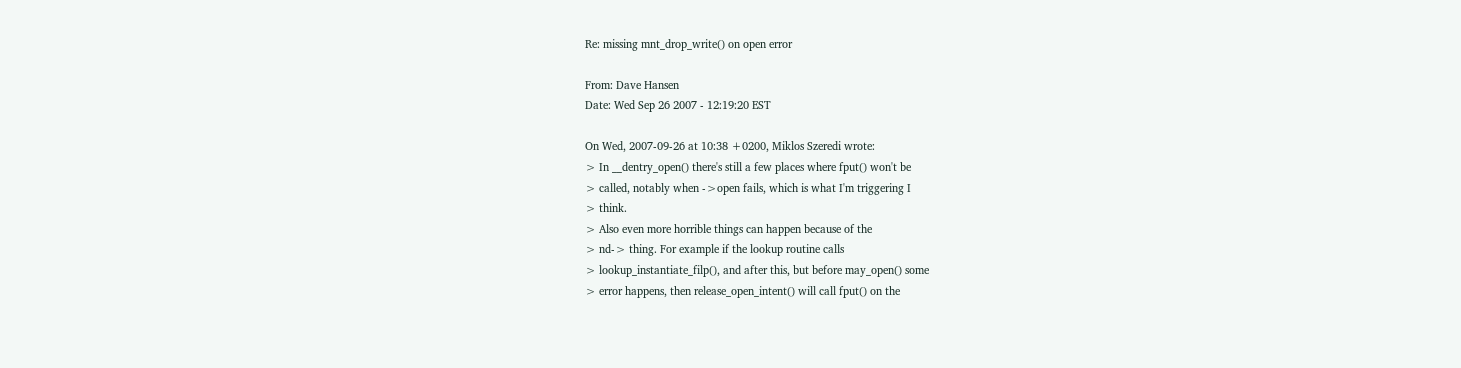Re: missing mnt_drop_write() on open error

From: Dave Hansen
Date: Wed Sep 26 2007 - 12:19:20 EST

On Wed, 2007-09-26 at 10:38 +0200, Miklos Szeredi wrote:
> In __dentry_open() there's still a few places where fput() won't be
> called, notably when ->open fails, which is what I'm triggering I
> think.
> Also even more horrible things can happen because of the
> nd-> thing. For example if the lookup routine calls
> lookup_instantiate_filp(), and after this, but before may_open() some
> error happens, then release_open_intent() will call fput() on the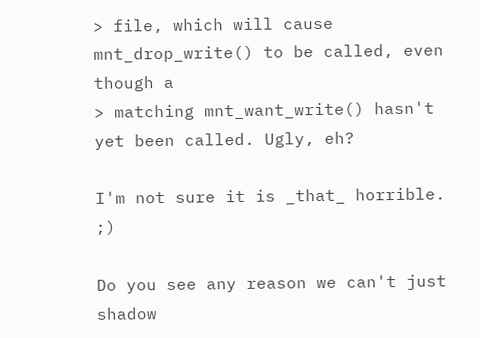> file, which will cause mnt_drop_write() to be called, even though a
> matching mnt_want_write() hasn't yet been called. Ugly, eh?

I'm not sure it is _that_ horrible. ;)

Do you see any reason we can't just shadow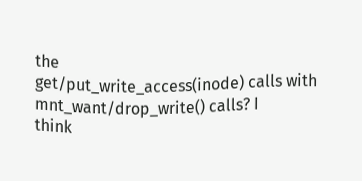the
get/put_write_access(inode) calls with mnt_want/drop_write() calls? I
think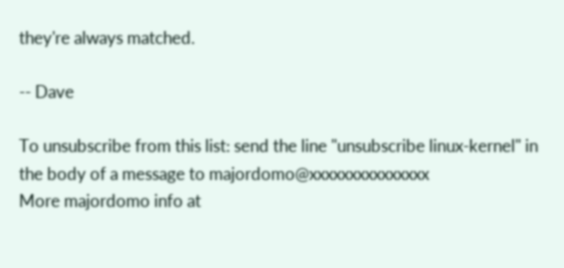they're always matched.

-- Dave

To unsubscribe from this list: send the line "unsubscribe linux-kernel" in
the body of a message to majordomo@xxxxxxxxxxxxxxx
More majordomo info at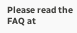Please read the FAQ at